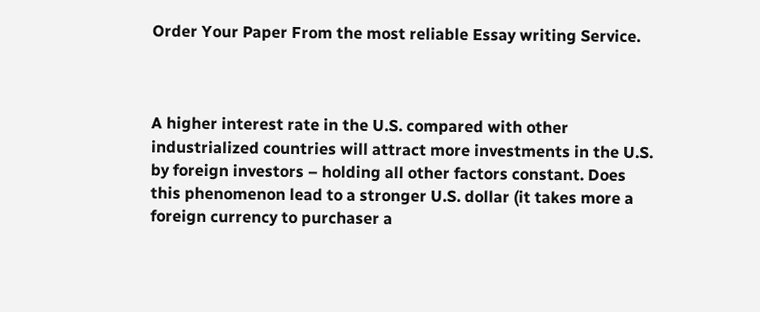Order Your Paper From the most reliable Essay writing Service.



A higher interest rate in the U.S. compared with other
industrialized countries will attract more investments in the U.S.
by foreign investors – holding all other factors constant. Does
this phenomenon lead to a stronger U.S. dollar (it takes more a
foreign currency to purchaser a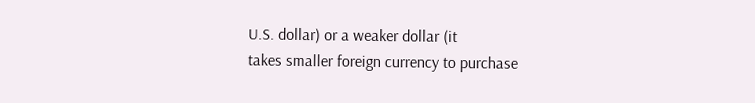U.S. dollar) or a weaker dollar (it
takes smaller foreign currency to purchase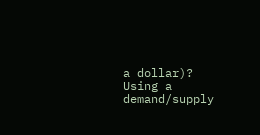a dollar)? Using a
demand/supply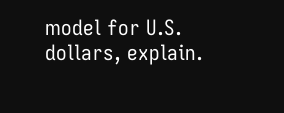model for U.S. dollars, explain.